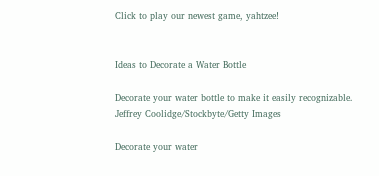Click to play our newest game, yahtzee!


Ideas to Decorate a Water Bottle

Decorate your water bottle to make it easily recognizable.
Jeffrey Coolidge/Stockbyte/Getty Images

Decorate your water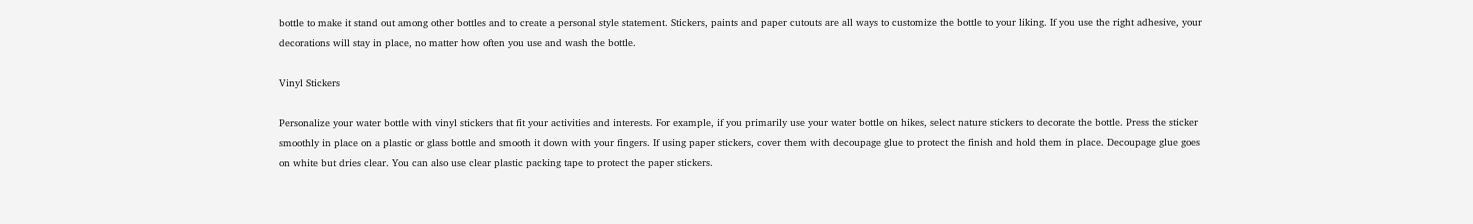bottle to make it stand out among other bottles and to create a personal style statement. Stickers, paints and paper cutouts are all ways to customize the bottle to your liking. If you use the right adhesive, your decorations will stay in place, no matter how often you use and wash the bottle.

Vinyl Stickers

Personalize your water bottle with vinyl stickers that fit your activities and interests. For example, if you primarily use your water bottle on hikes, select nature stickers to decorate the bottle. Press the sticker smoothly in place on a plastic or glass bottle and smooth it down with your fingers. If using paper stickers, cover them with decoupage glue to protect the finish and hold them in place. Decoupage glue goes on white but dries clear. You can also use clear plastic packing tape to protect the paper stickers.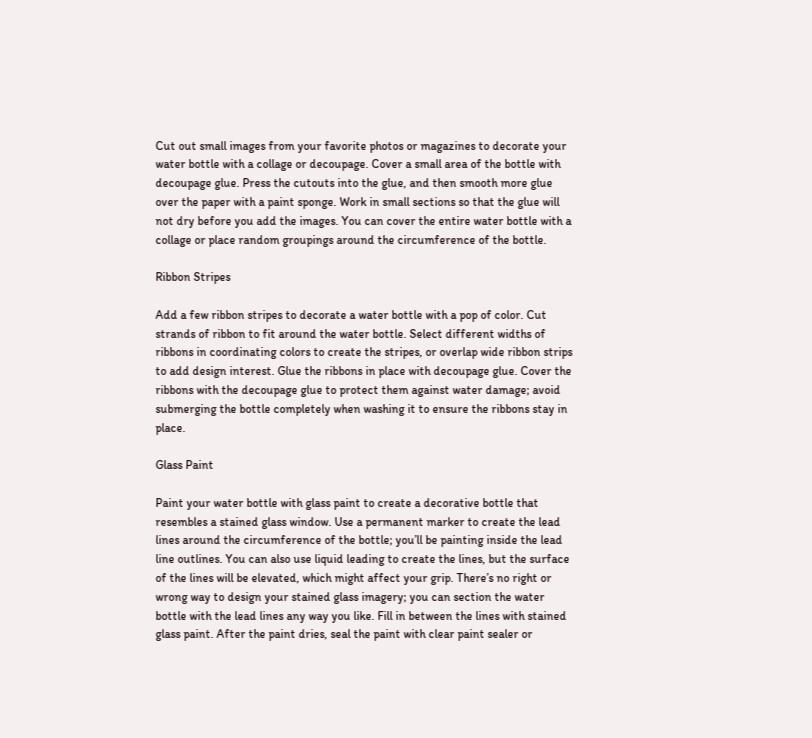Cut out small images from your favorite photos or magazines to decorate your water bottle with a collage or decoupage. Cover a small area of the bottle with decoupage glue. Press the cutouts into the glue, and then smooth more glue over the paper with a paint sponge. Work in small sections so that the glue will not dry before you add the images. You can cover the entire water bottle with a collage or place random groupings around the circumference of the bottle.

Ribbon Stripes

Add a few ribbon stripes to decorate a water bottle with a pop of color. Cut strands of ribbon to fit around the water bottle. Select different widths of ribbons in coordinating colors to create the stripes, or overlap wide ribbon strips to add design interest. Glue the ribbons in place with decoupage glue. Cover the ribbons with the decoupage glue to protect them against water damage; avoid submerging the bottle completely when washing it to ensure the ribbons stay in place.

Glass Paint

Paint your water bottle with glass paint to create a decorative bottle that resembles a stained glass window. Use a permanent marker to create the lead lines around the circumference of the bottle; you’ll be painting inside the lead line outlines. You can also use liquid leading to create the lines, but the surface of the lines will be elevated, which might affect your grip. There’s no right or wrong way to design your stained glass imagery; you can section the water bottle with the lead lines any way you like. Fill in between the lines with stained glass paint. After the paint dries, seal the paint with clear paint sealer or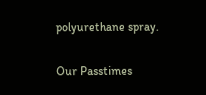polyurethane spray.

Our Passtimes